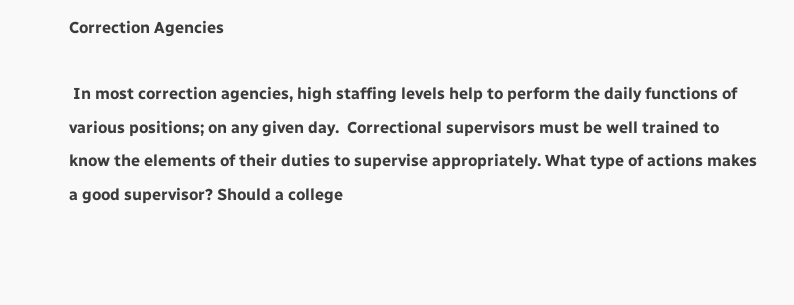Correction Agencies

 In most correction agencies, high staffing levels help to perform the daily functions of various positions; on any given day.  Correctional supervisors must be well trained to know the elements of their duties to supervise appropriately. What type of actions makes a good supervisor? Should a college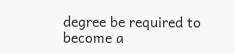degree be required to become a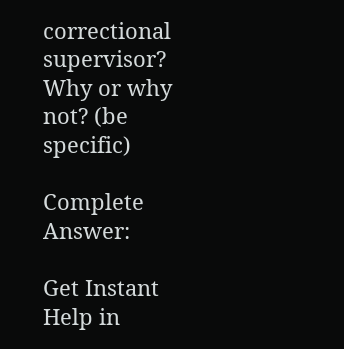correctional supervisor? Why or why not? (be specific)

Complete Answer:

Get Instant Help in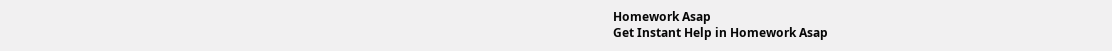Homework Asap
Get Instant Help in Homework Asap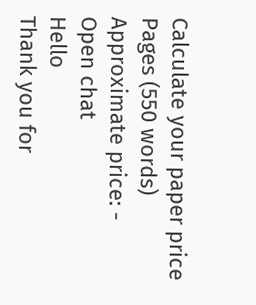Calculate your paper price
Pages (550 words)
Approximate price: -
Open chat
Hello
Thank you for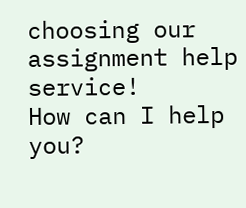choosing our assignment help service!
How can I help you?